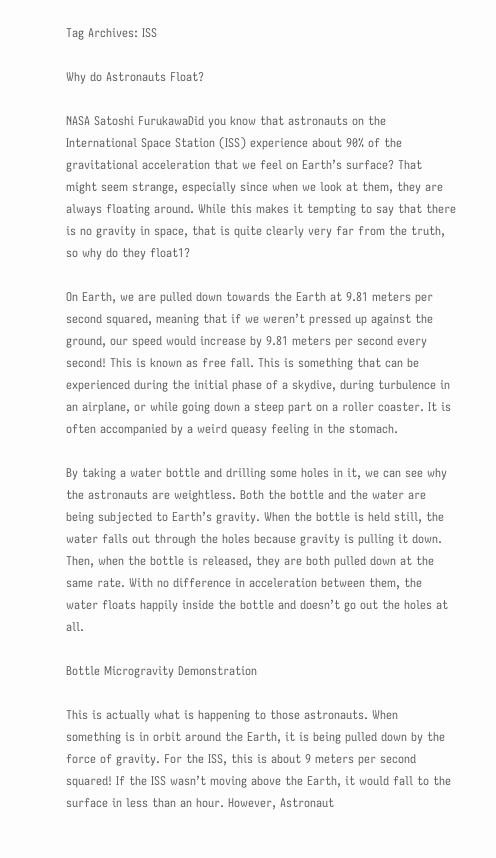Tag Archives: ISS

Why do Astronauts Float?

NASA Satoshi FurukawaDid you know that astronauts on the International Space Station (ISS) experience about 90% of the gravitational acceleration that we feel on Earth’s surface? That might seem strange, especially since when we look at them, they are always floating around. While this makes it tempting to say that there is no gravity in space, that is quite clearly very far from the truth, so why do they float1?

On Earth, we are pulled down towards the Earth at 9.81 meters per second squared, meaning that if we weren’t pressed up against the ground, our speed would increase by 9.81 meters per second every second! This is known as free fall. This is something that can be experienced during the initial phase of a skydive, during turbulence in an airplane, or while going down a steep part on a roller coaster. It is often accompanied by a weird queasy feeling in the stomach.

By taking a water bottle and drilling some holes in it, we can see why the astronauts are weightless. Both the bottle and the water are being subjected to Earth’s gravity. When the bottle is held still, the water falls out through the holes because gravity is pulling it down. Then, when the bottle is released, they are both pulled down at the same rate. With no difference in acceleration between them, the water floats happily inside the bottle and doesn’t go out the holes at all.

Bottle Microgravity Demonstration

This is actually what is happening to those astronauts. When something is in orbit around the Earth, it is being pulled down by the force of gravity. For the ISS, this is about 9 meters per second squared! If the ISS wasn’t moving above the Earth, it would fall to the surface in less than an hour. However, Astronaut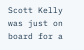Scott Kelly was just on board for a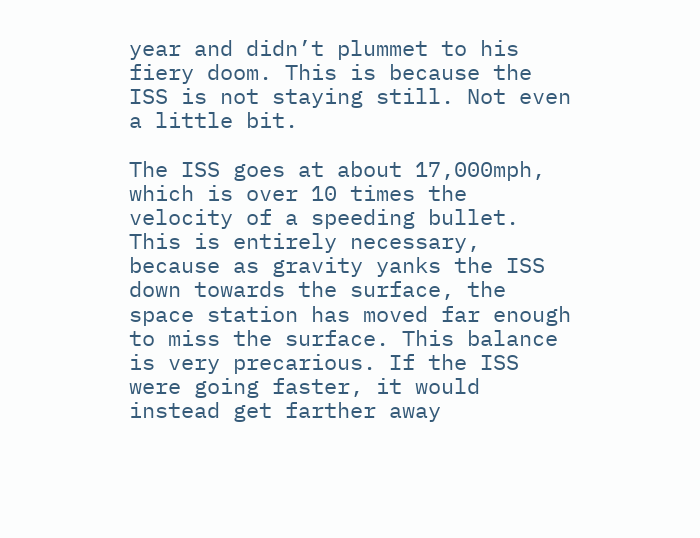year and didn’t plummet to his fiery doom. This is because the ISS is not staying still. Not even a little bit.

The ISS goes at about 17,000mph, which is over 10 times the velocity of a speeding bullet. This is entirely necessary, because as gravity yanks the ISS down towards the surface, the space station has moved far enough to miss the surface. This balance is very precarious. If the ISS were going faster, it would instead get farther away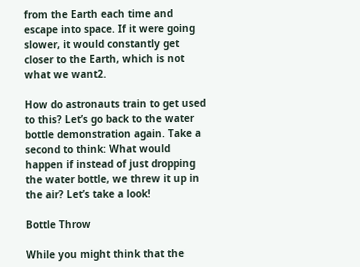from the Earth each time and escape into space. If it were going slower, it would constantly get closer to the Earth, which is not what we want2.

How do astronauts train to get used to this? Let’s go back to the water bottle demonstration again. Take a second to think: What would happen if instead of just dropping the water bottle, we threw it up in the air? Let’s take a look!

Bottle Throw

While you might think that the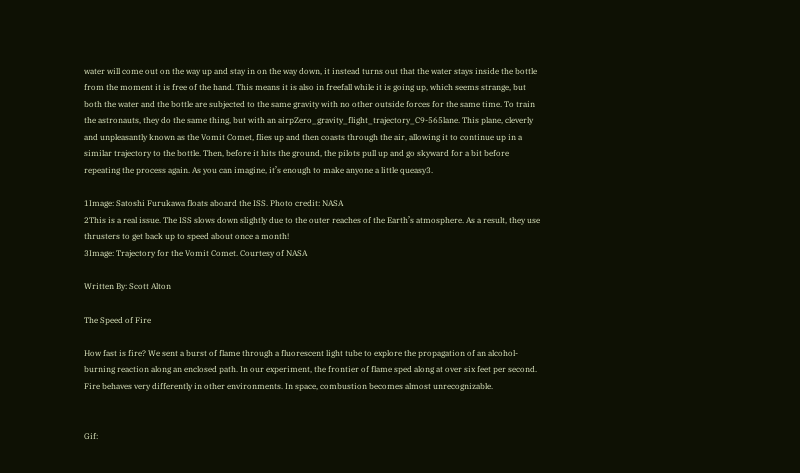water will come out on the way up and stay in on the way down, it instead turns out that the water stays inside the bottle from the moment it is free of the hand. This means it is also in freefall while it is going up, which seems strange, but both the water and the bottle are subjected to the same gravity with no other outside forces for the same time. To train the astronauts, they do the same thing, but with an airpZero_gravity_flight_trajectory_C9-565lane. This plane, cleverly and unpleasantly known as the Vomit Comet, flies up and then coasts through the air, allowing it to continue up in a similar trajectory to the bottle. Then, before it hits the ground, the pilots pull up and go skyward for a bit before repeating the process again. As you can imagine, it’s enough to make anyone a little queasy3.

1Image: Satoshi Furukawa floats aboard the ISS. Photo credit: NASA
2This is a real issue. The ISS slows down slightly due to the outer reaches of the Earth’s atmosphere. As a result, they use thrusters to get back up to speed about once a month!
3Image: Trajectory for the Vomit Comet. Courtesy of NASA

Written By: Scott Alton

The Speed of Fire

How fast is fire? We sent a burst of flame through a fluorescent light tube to explore the propagation of an alcohol-burning reaction along an enclosed path. In our experiment, the frontier of flame sped along at over six feet per second. Fire behaves very differently in other environments. In space, combustion becomes almost unrecognizable.


Gif: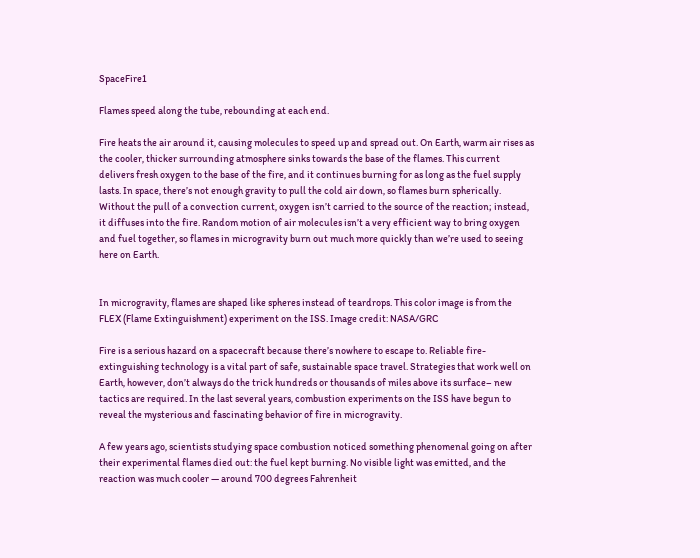SpaceFire1

Flames speed along the tube, rebounding at each end.

Fire heats the air around it, causing molecules to speed up and spread out. On Earth, warm air rises as the cooler, thicker surrounding atmosphere sinks towards the base of the flames. This current delivers fresh oxygen to the base of the fire, and it continues burning for as long as the fuel supply lasts. In space, there’s not enough gravity to pull the cold air down, so flames burn spherically. Without the pull of a convection current, oxygen isn’t carried to the source of the reaction; instead, it diffuses into the fire. Random motion of air molecules isn’t a very efficient way to bring oxygen and fuel together, so flames in microgravity burn out much more quickly than we’re used to seeing here on Earth.


In microgravity, flames are shaped like spheres instead of teardrops. This color image is from the FLEX (Flame Extinguishment) experiment on the ISS. Image credit: NASA/GRC

Fire is a serious hazard on a spacecraft because there’s nowhere to escape to. Reliable fire-extinguishing technology is a vital part of safe, sustainable space travel. Strategies that work well on Earth, however, don’t always do the trick hundreds or thousands of miles above its surface– new tactics are required. In the last several years, combustion experiments on the ISS have begun to reveal the mysterious and fascinating behavior of fire in microgravity.

A few years ago, scientists studying space combustion noticed something phenomenal going on after their experimental flames died out: the fuel kept burning. No visible light was emitted, and the reaction was much cooler — around 700 degrees Fahrenheit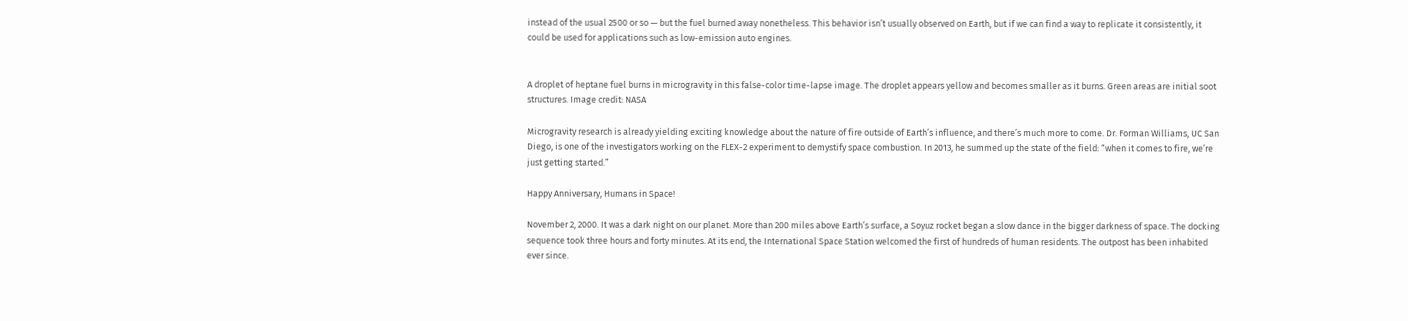instead of the usual 2500 or so — but the fuel burned away nonetheless. This behavior isn’t usually observed on Earth, but if we can find a way to replicate it consistently, it could be used for applications such as low-emission auto engines.


A droplet of heptane fuel burns in microgravity in this false-color time-lapse image. The droplet appears yellow and becomes smaller as it burns. Green areas are initial soot structures. Image credit: NASA

Microgravity research is already yielding exciting knowledge about the nature of fire outside of Earth’s influence, and there’s much more to come. Dr. Forman Williams, UC San Diego, is one of the investigators working on the FLEX-2 experiment to demystify space combustion. In 2013, he summed up the state of the field: “when it comes to fire, we’re just getting started.”

Happy Anniversary, Humans in Space!

November 2, 2000. It was a dark night on our planet. More than 200 miles above Earth’s surface, a Soyuz rocket began a slow dance in the bigger darkness of space. The docking sequence took three hours and forty minutes. At its end, the International Space Station welcomed the first of hundreds of human residents. The outpost has been inhabited ever since.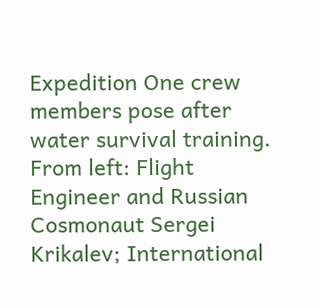Expedition One crew members pose after water survival training. From left: Flight Engineer and Russian Cosmonaut Sergei Krikalev; International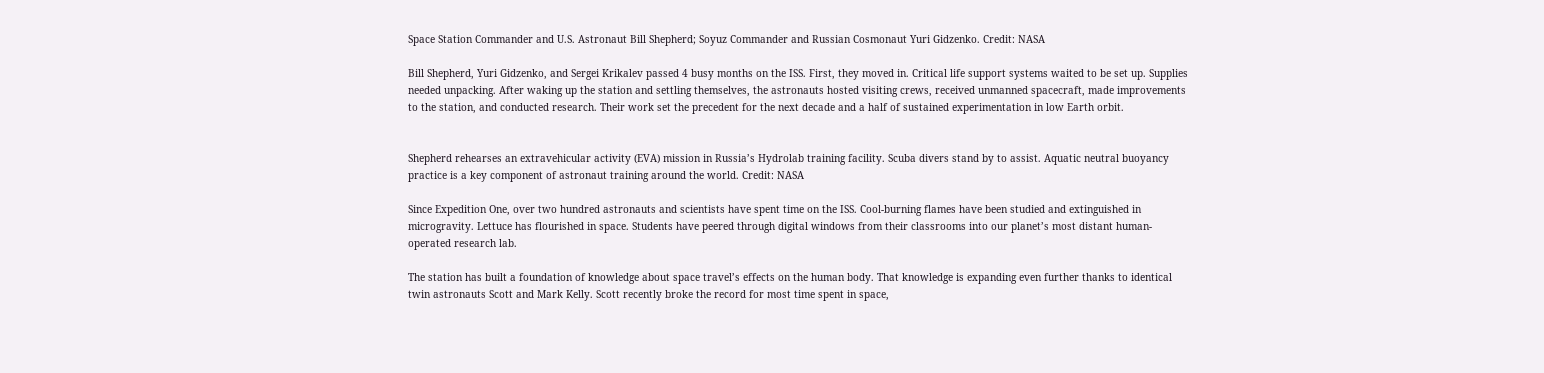Space Station Commander and U.S. Astronaut Bill Shepherd; Soyuz Commander and Russian Cosmonaut Yuri Gidzenko. Credit: NASA

Bill Shepherd, Yuri Gidzenko, and Sergei Krikalev passed 4 busy months on the ISS. First, they moved in. Critical life support systems waited to be set up. Supplies needed unpacking. After waking up the station and settling themselves, the astronauts hosted visiting crews, received unmanned spacecraft, made improvements to the station, and conducted research. Their work set the precedent for the next decade and a half of sustained experimentation in low Earth orbit.


Shepherd rehearses an extravehicular activity (EVA) mission in Russia’s Hydrolab training facility. Scuba divers stand by to assist. Aquatic neutral buoyancy practice is a key component of astronaut training around the world. Credit: NASA

Since Expedition One, over two hundred astronauts and scientists have spent time on the ISS. Cool-burning flames have been studied and extinguished in microgravity. Lettuce has flourished in space. Students have peered through digital windows from their classrooms into our planet’s most distant human-operated research lab.

The station has built a foundation of knowledge about space travel’s effects on the human body. That knowledge is expanding even further thanks to identical twin astronauts Scott and Mark Kelly. Scott recently broke the record for most time spent in space,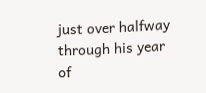just over halfway through his year of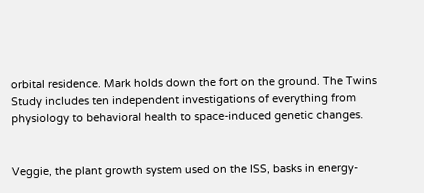orbital residence. Mark holds down the fort on the ground. The Twins Study includes ten independent investigations of everything from physiology to behavioral health to space-induced genetic changes.


Veggie, the plant growth system used on the ISS, basks in energy-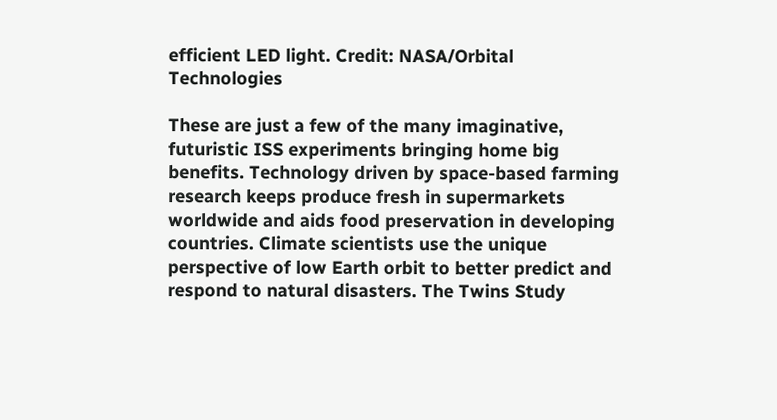efficient LED light. Credit: NASA/Orbital Technologies

These are just a few of the many imaginative, futuristic ISS experiments bringing home big benefits. Technology driven by space-based farming research keeps produce fresh in supermarkets worldwide and aids food preservation in developing countries. Climate scientists use the unique perspective of low Earth orbit to better predict and respond to natural disasters. The Twins Study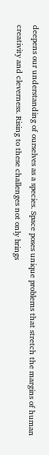deepens our understanding of ourselves as a species. Space poses unique problems that stretch the margins of human creativity and cleverness. Rising to these challenges not only brings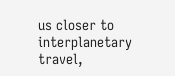us closer to interplanetary travel,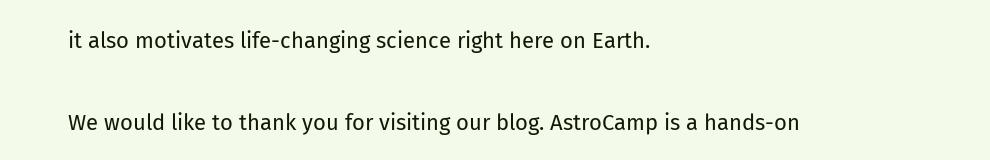it also motivates life-changing science right here on Earth.


We would like to thank you for visiting our blog. AstroCamp is a hands-on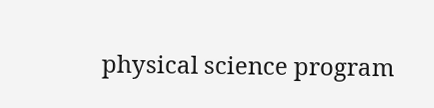physical science program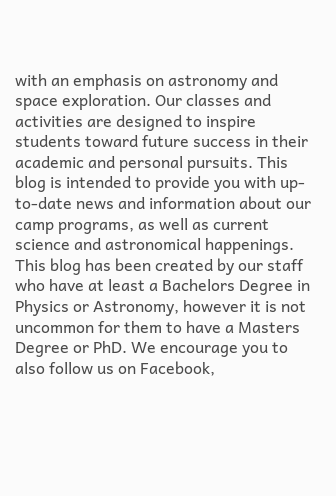with an emphasis on astronomy and space exploration. Our classes and activities are designed to inspire students toward future success in their academic and personal pursuits. This blog is intended to provide you with up-to-date news and information about our camp programs, as well as current science and astronomical happenings. This blog has been created by our staff who have at least a Bachelors Degree in Physics or Astronomy, however it is not uncommon for them to have a Masters Degree or PhD. We encourage you to also follow us on Facebook,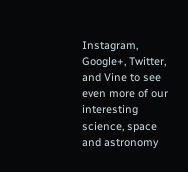Instagram, Google+, Twitter, and Vine to see even more of our interesting science, space and astronomy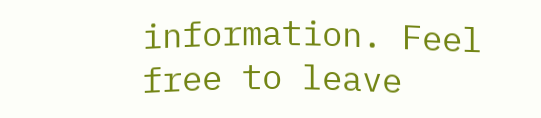information. Feel free to leave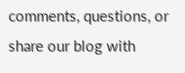comments, questions, or share our blog with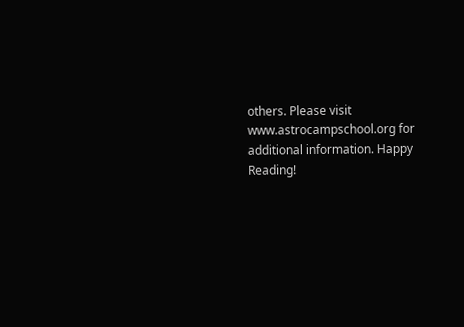others. Please visit www.astrocampschool.org for additional information. Happy Reading!